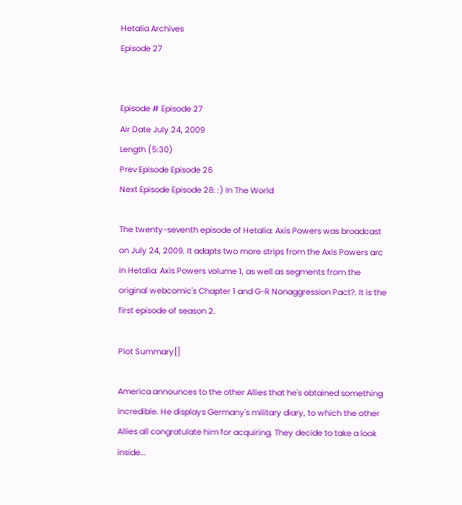Hetalia Archives
Episode 27


Episode # Episode 27
Air Date July 24, 2009
Length (5:30)
Prev Episode Episode 26
Next Episode Episode 28: :) In The World

The twenty-seventh episode of Hetalia: Axis Powers was broadcast on July 24, 2009. It adapts two more strips from the Axis Powers arc in Hetalia: Axis Powers volume 1, as well as segments from the original webcomic's Chapter 1 and G-R Nonaggression Pact?. It is the first episode of season 2.

Plot Summary[]

America announces to the other Allies that he's obtained something incredible. He displays Germany's military diary, to which the other Allies all congratulate him for acquiring. They decide to take a look inside...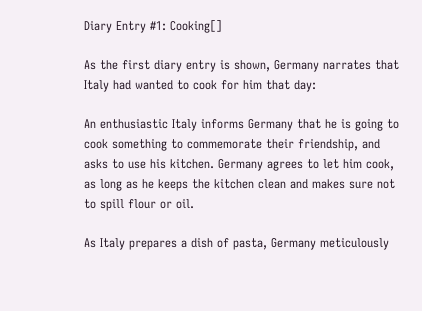Diary Entry #1: Cooking[]

As the first diary entry is shown, Germany narrates that Italy had wanted to cook for him that day:

An enthusiastic Italy informs Germany that he is going to cook something to commemorate their friendship, and asks to use his kitchen. Germany agrees to let him cook, as long as he keeps the kitchen clean and makes sure not to spill flour or oil.

As Italy prepares a dish of pasta, Germany meticulously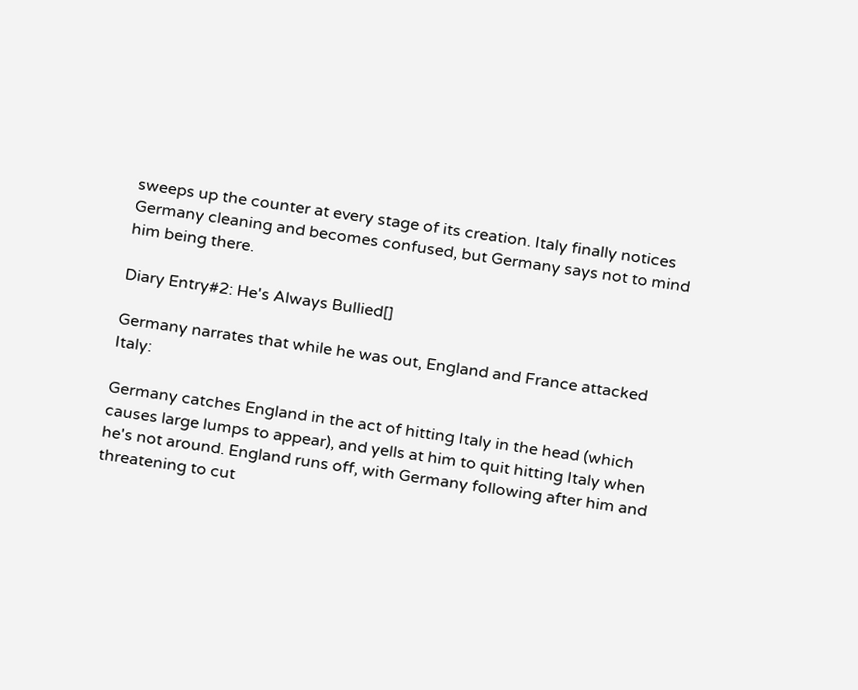sweeps up the counter at every stage of its creation. Italy finally notices Germany cleaning and becomes confused, but Germany says not to mind him being there.

Diary Entry#2: He's Always Bullied[]

Germany narrates that while he was out, England and France attacked Italy:

Germany catches England in the act of hitting Italy in the head (which causes large lumps to appear), and yells at him to quit hitting Italy when he's not around. England runs off, with Germany following after him and threatening to cut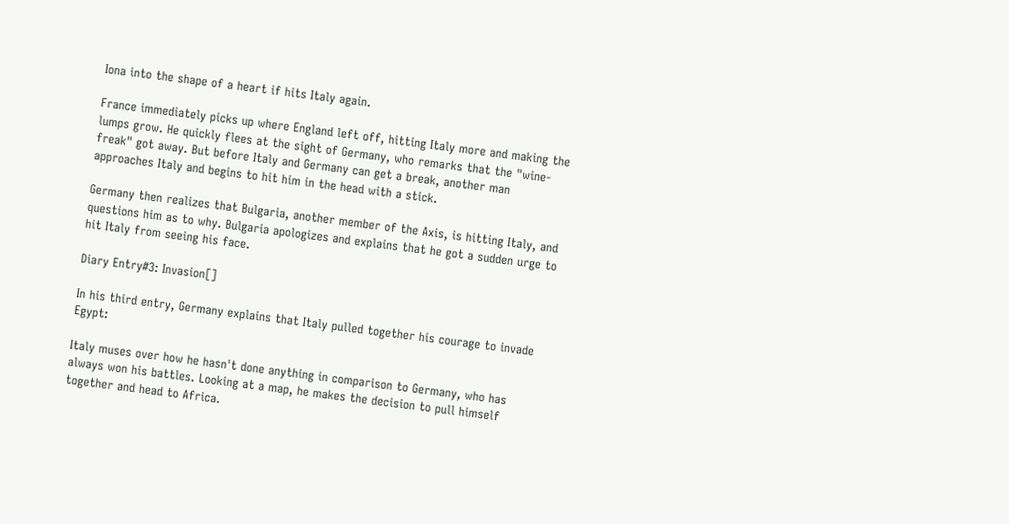Iona into the shape of a heart if hits Italy again.

France immediately picks up where England left off, hitting Italy more and making the lumps grow. He quickly flees at the sight of Germany, who remarks that the "wine-freak" got away. But before Italy and Germany can get a break, another man approaches Italy and begins to hit him in the head with a stick.

Germany then realizes that Bulgaria, another member of the Axis, is hitting Italy, and questions him as to why. Bulgaria apologizes and explains that he got a sudden urge to hit Italy from seeing his face.

Diary Entry#3: Invasion[]

In his third entry, Germany explains that Italy pulled together his courage to invade Egypt:

Italy muses over how he hasn't done anything in comparison to Germany, who has always won his battles. Looking at a map, he makes the decision to pull himself together and head to Africa.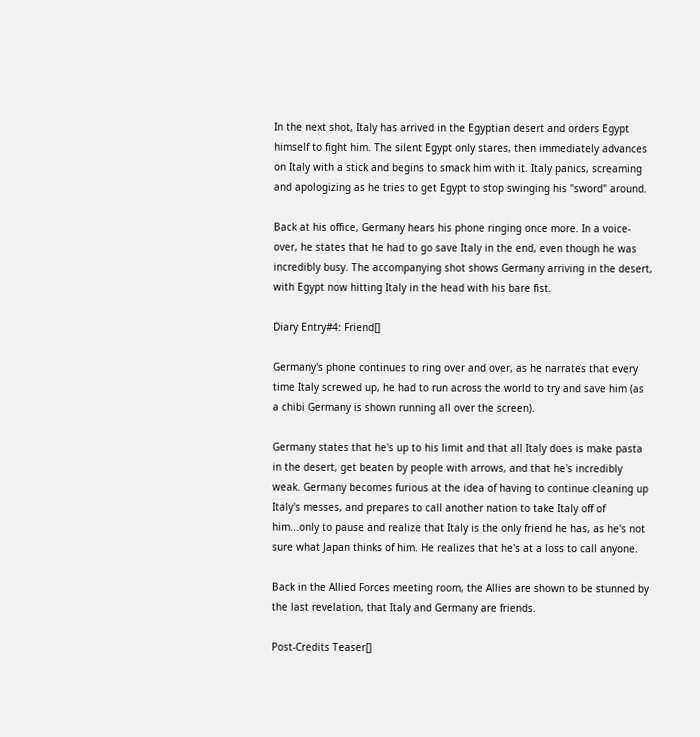In the next shot, Italy has arrived in the Egyptian desert and orders Egypt himself to fight him. The silent Egypt only stares, then immediately advances on Italy with a stick and begins to smack him with it. Italy panics, screaming and apologizing as he tries to get Egypt to stop swinging his "sword" around.

Back at his office, Germany hears his phone ringing once more. In a voice-over, he states that he had to go save Italy in the end, even though he was incredibly busy. The accompanying shot shows Germany arriving in the desert, with Egypt now hitting Italy in the head with his bare fist.

Diary Entry#4: Friend[]

Germany's phone continues to ring over and over, as he narrates that every time Italy screwed up, he had to run across the world to try and save him (as a chibi Germany is shown running all over the screen).

Germany states that he's up to his limit and that all Italy does is make pasta in the desert, get beaten by people with arrows, and that he's incredibly weak. Germany becomes furious at the idea of having to continue cleaning up Italy's messes, and prepares to call another nation to take Italy off of him...only to pause and realize that Italy is the only friend he has, as he's not sure what Japan thinks of him. He realizes that he's at a loss to call anyone.

Back in the Allied Forces meeting room, the Allies are shown to be stunned by the last revelation, that Italy and Germany are friends.

Post-Credits Teaser[]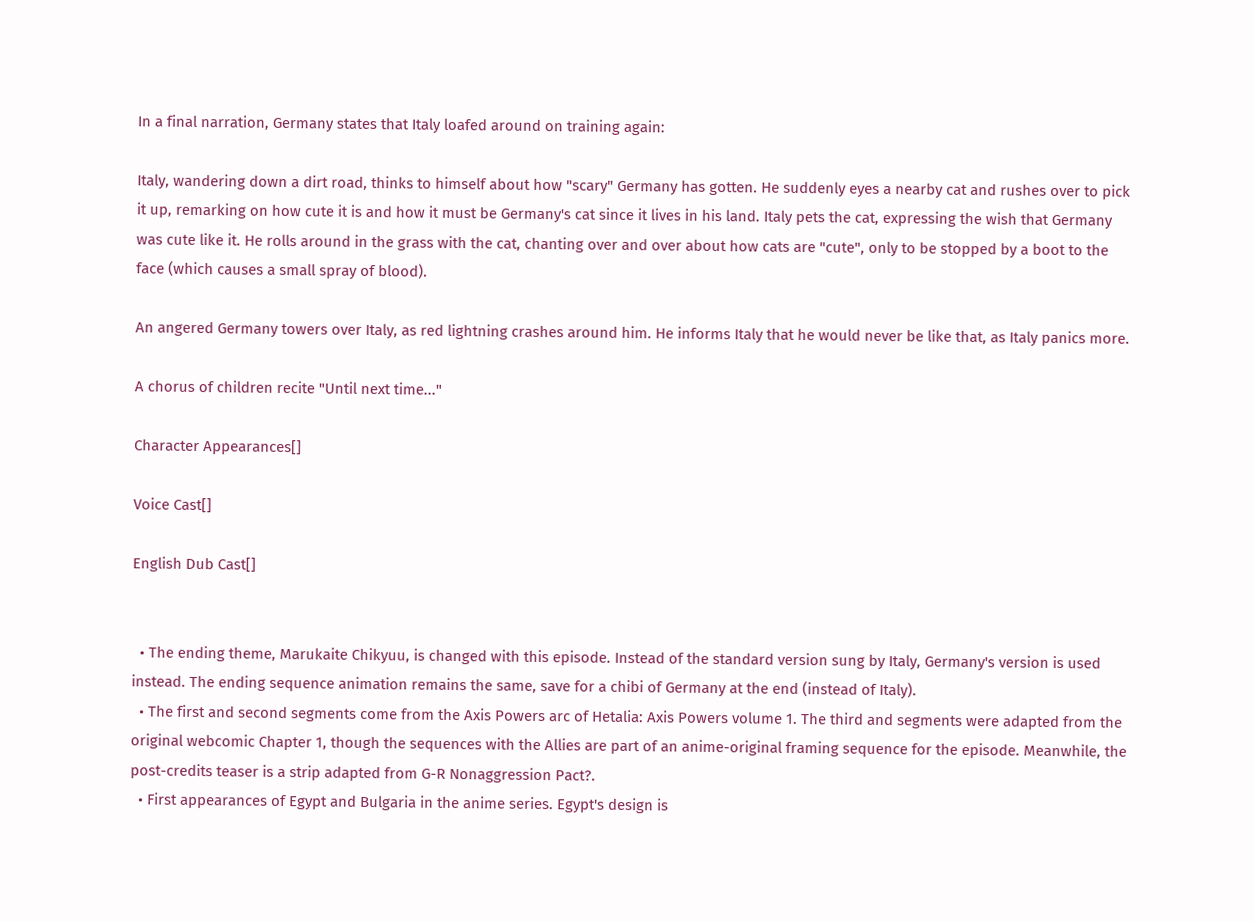In a final narration, Germany states that Italy loafed around on training again:

Italy, wandering down a dirt road, thinks to himself about how "scary" Germany has gotten. He suddenly eyes a nearby cat and rushes over to pick it up, remarking on how cute it is and how it must be Germany's cat since it lives in his land. Italy pets the cat, expressing the wish that Germany was cute like it. He rolls around in the grass with the cat, chanting over and over about how cats are "cute", only to be stopped by a boot to the face (which causes a small spray of blood).

An angered Germany towers over Italy, as red lightning crashes around him. He informs Italy that he would never be like that, as Italy panics more.

A chorus of children recite "Until next time..."

Character Appearances[]

Voice Cast[]

English Dub Cast[]


  • The ending theme, Marukaite Chikyuu, is changed with this episode. Instead of the standard version sung by Italy, Germany's version is used instead. The ending sequence animation remains the same, save for a chibi of Germany at the end (instead of Italy).
  • The first and second segments come from the Axis Powers arc of Hetalia: Axis Powers volume 1. The third and segments were adapted from the original webcomic Chapter 1, though the sequences with the Allies are part of an anime-original framing sequence for the episode. Meanwhile, the post-credits teaser is a strip adapted from G-R Nonaggression Pact?.
  • First appearances of Egypt and Bulgaria in the anime series. Egypt's design is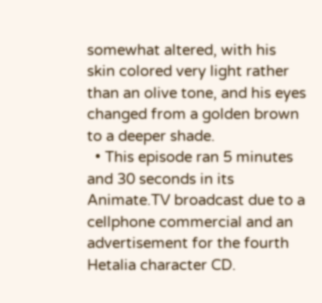somewhat altered, with his skin colored very light rather than an olive tone, and his eyes changed from a golden brown to a deeper shade.
  • This episode ran 5 minutes and 30 seconds in its Animate.TV broadcast due to a cellphone commercial and an advertisement for the fourth Hetalia character CD.